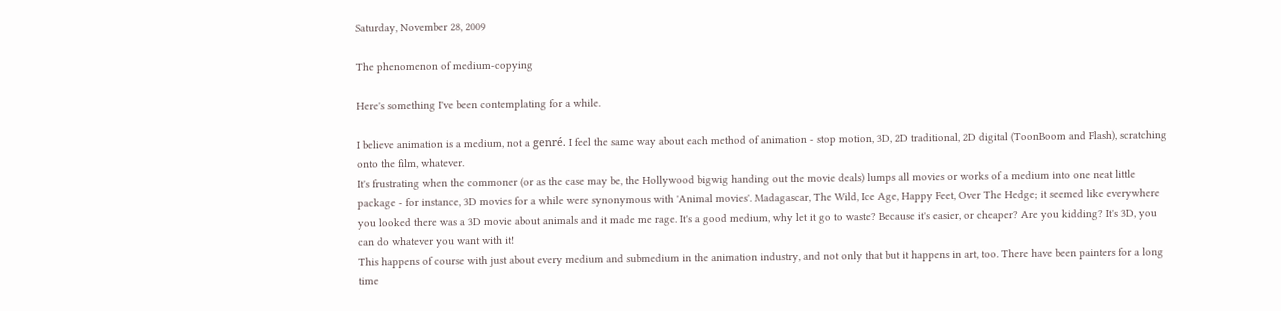Saturday, November 28, 2009

The phenomenon of medium-copying

Here's something I've been contemplating for a while.

I believe animation is a medium, not a genré. I feel the same way about each method of animation - stop motion, 3D, 2D traditional, 2D digital (ToonBoom and Flash), scratching onto the film, whatever.
It's frustrating when the commoner (or as the case may be, the Hollywood bigwig handing out the movie deals) lumps all movies or works of a medium into one neat little package - for instance, 3D movies for a while were synonymous with 'Animal movies'. Madagascar, The Wild, Ice Age, Happy Feet, Over The Hedge; it seemed like everywhere you looked there was a 3D movie about animals and it made me rage. It's a good medium, why let it go to waste? Because it's easier, or cheaper? Are you kidding? It's 3D, you can do whatever you want with it!
This happens of course with just about every medium and submedium in the animation industry, and not only that but it happens in art, too. There have been painters for a long time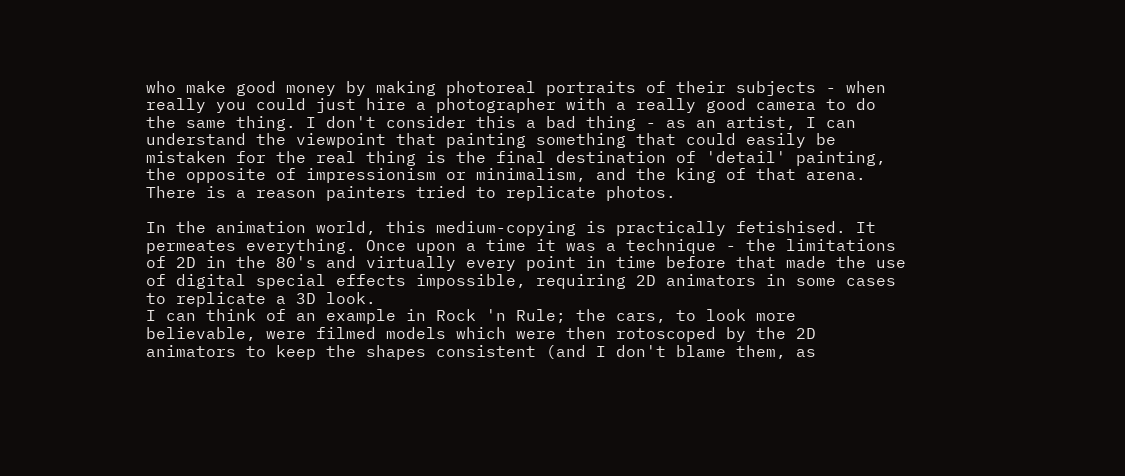who make good money by making photoreal portraits of their subjects - when really you could just hire a photographer with a really good camera to do the same thing. I don't consider this a bad thing - as an artist, I can understand the viewpoint that painting something that could easily be mistaken for the real thing is the final destination of 'detail' painting, the opposite of impressionism or minimalism, and the king of that arena. There is a reason painters tried to replicate photos.

In the animation world, this medium-copying is practically fetishised. It permeates everything. Once upon a time it was a technique - the limitations of 2D in the 80's and virtually every point in time before that made the use of digital special effects impossible, requiring 2D animators in some cases to replicate a 3D look.
I can think of an example in Rock 'n Rule; the cars, to look more believable, were filmed models which were then rotoscoped by the 2D animators to keep the shapes consistent (and I don't blame them, as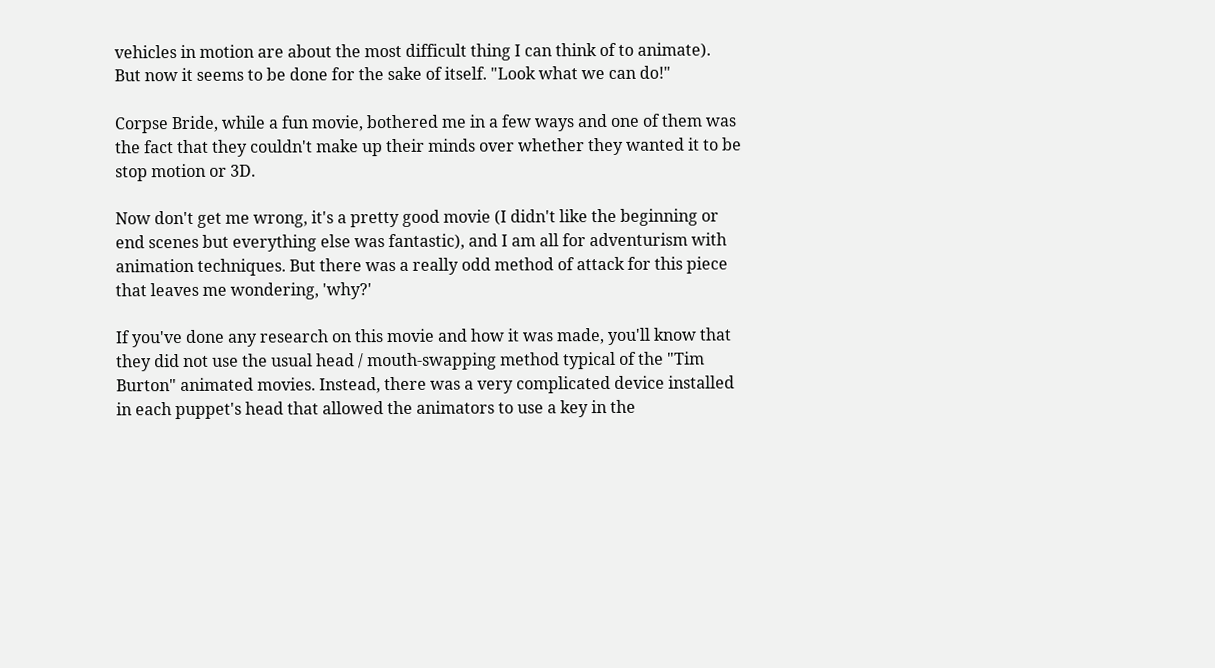vehicles in motion are about the most difficult thing I can think of to animate).
But now it seems to be done for the sake of itself. "Look what we can do!"

Corpse Bride, while a fun movie, bothered me in a few ways and one of them was the fact that they couldn't make up their minds over whether they wanted it to be stop motion or 3D.

Now don't get me wrong, it's a pretty good movie (I didn't like the beginning or end scenes but everything else was fantastic), and I am all for adventurism with animation techniques. But there was a really odd method of attack for this piece that leaves me wondering, 'why?'

If you've done any research on this movie and how it was made, you'll know that they did not use the usual head / mouth-swapping method typical of the "Tim Burton" animated movies. Instead, there was a very complicated device installed in each puppet's head that allowed the animators to use a key in the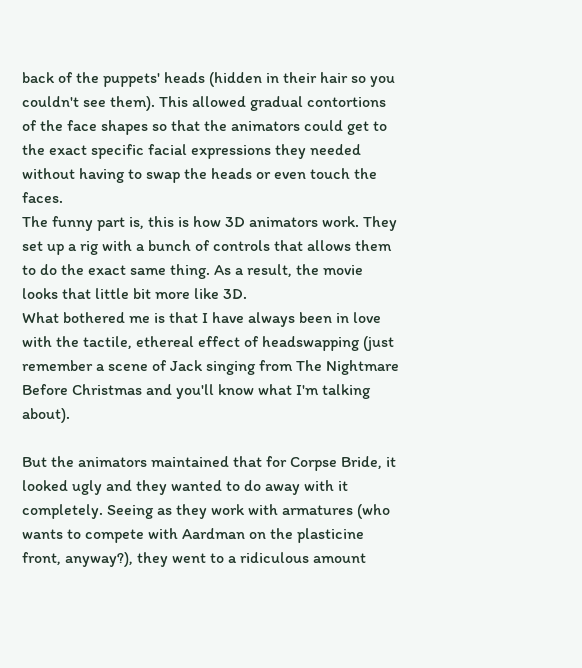back of the puppets' heads (hidden in their hair so you couldn't see them). This allowed gradual contortions of the face shapes so that the animators could get to the exact specific facial expressions they needed without having to swap the heads or even touch the faces.
The funny part is, this is how 3D animators work. They set up a rig with a bunch of controls that allows them to do the exact same thing. As a result, the movie looks that little bit more like 3D.
What bothered me is that I have always been in love with the tactile, ethereal effect of headswapping (just remember a scene of Jack singing from The Nightmare Before Christmas and you'll know what I'm talking about).

But the animators maintained that for Corpse Bride, it looked ugly and they wanted to do away with it completely. Seeing as they work with armatures (who wants to compete with Aardman on the plasticine front, anyway?), they went to a ridiculous amount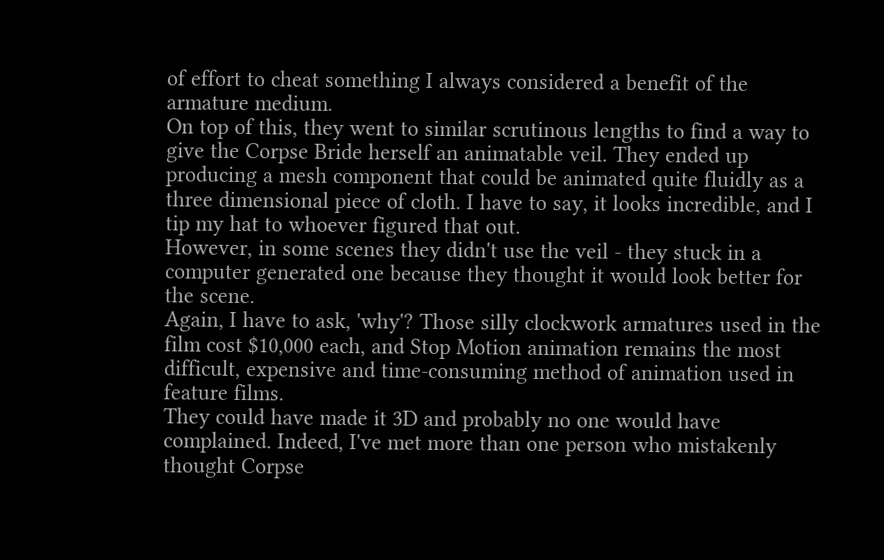of effort to cheat something I always considered a benefit of the armature medium.
On top of this, they went to similar scrutinous lengths to find a way to give the Corpse Bride herself an animatable veil. They ended up producing a mesh component that could be animated quite fluidly as a three dimensional piece of cloth. I have to say, it looks incredible, and I tip my hat to whoever figured that out.
However, in some scenes they didn't use the veil - they stuck in a computer generated one because they thought it would look better for the scene.
Again, I have to ask, 'why'? Those silly clockwork armatures used in the film cost $10,000 each, and Stop Motion animation remains the most difficult, expensive and time-consuming method of animation used in feature films.
They could have made it 3D and probably no one would have complained. Indeed, I've met more than one person who mistakenly thought Corpse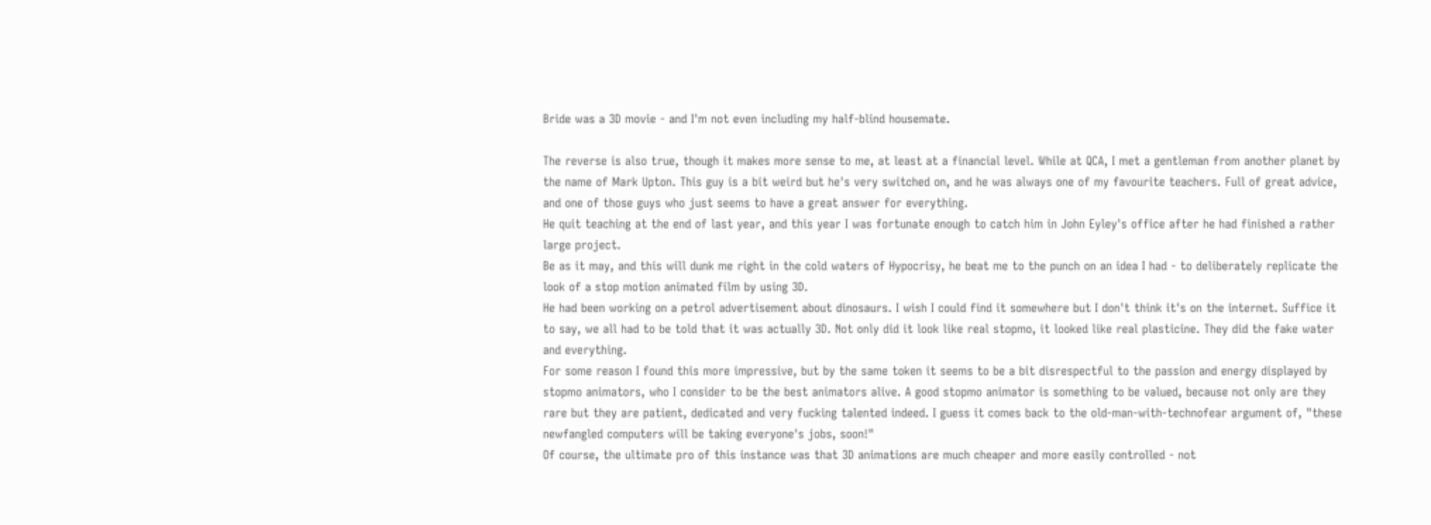Bride was a 3D movie - and I'm not even including my half-blind housemate.

The reverse is also true, though it makes more sense to me, at least at a financial level. While at QCA, I met a gentleman from another planet by the name of Mark Upton. This guy is a bit weird but he's very switched on, and he was always one of my favourite teachers. Full of great advice, and one of those guys who just seems to have a great answer for everything.
He quit teaching at the end of last year, and this year I was fortunate enough to catch him in John Eyley's office after he had finished a rather large project.
Be as it may, and this will dunk me right in the cold waters of Hypocrisy, he beat me to the punch on an idea I had - to deliberately replicate the look of a stop motion animated film by using 3D.
He had been working on a petrol advertisement about dinosaurs. I wish I could find it somewhere but I don't think it's on the internet. Suffice it to say, we all had to be told that it was actually 3D. Not only did it look like real stopmo, it looked like real plasticine. They did the fake water and everything.
For some reason I found this more impressive, but by the same token it seems to be a bit disrespectful to the passion and energy displayed by stopmo animators, who I consider to be the best animators alive. A good stopmo animator is something to be valued, because not only are they rare but they are patient, dedicated and very fucking talented indeed. I guess it comes back to the old-man-with-technofear argument of, "these newfangled computers will be taking everyone's jobs, soon!"
Of course, the ultimate pro of this instance was that 3D animations are much cheaper and more easily controlled - not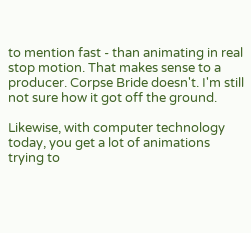to mention fast - than animating in real stop motion. That makes sense to a producer. Corpse Bride doesn't. I'm still not sure how it got off the ground.

Likewise, with computer technology today, you get a lot of animations trying to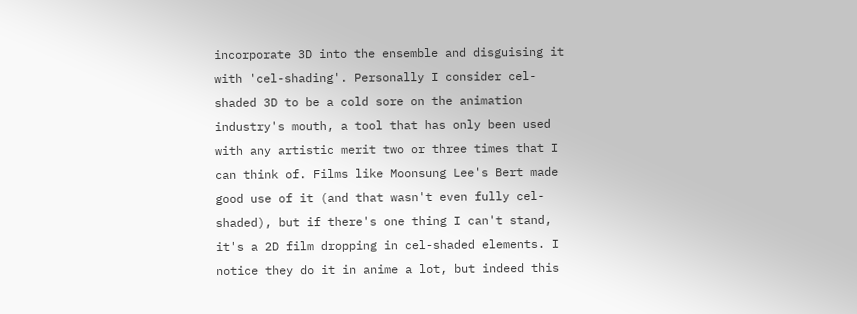incorporate 3D into the ensemble and disguising it with 'cel-shading'. Personally I consider cel-shaded 3D to be a cold sore on the animation industry's mouth, a tool that has only been used with any artistic merit two or three times that I can think of. Films like Moonsung Lee's Bert made good use of it (and that wasn't even fully cel-shaded), but if there's one thing I can't stand, it's a 2D film dropping in cel-shaded elements. I notice they do it in anime a lot, but indeed this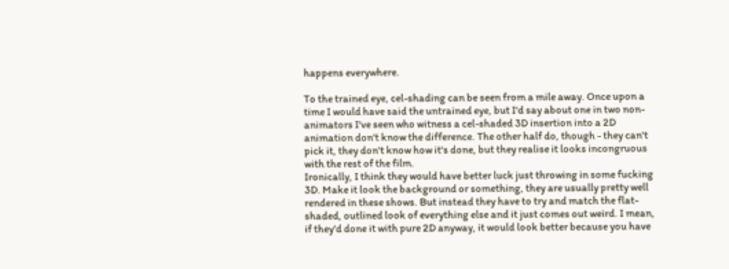happens everywhere.

To the trained eye, cel-shading can be seen from a mile away. Once upon a time I would have said the untrained eye, but I'd say about one in two non-animators I've seen who witness a cel-shaded 3D insertion into a 2D animation don't know the difference. The other half do, though - they can't pick it, they don't know how it's done, but they realise it looks incongruous with the rest of the film.
Ironically, I think they would have better luck just throwing in some fucking 3D. Make it look the background or something, they are usually pretty well rendered in these shows. But instead they have to try and match the flat-shaded, outlined look of everything else and it just comes out weird. I mean, if they'd done it with pure 2D anyway, it would look better because you have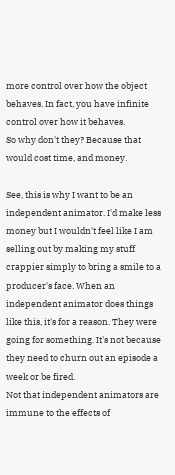more control over how the object behaves. In fact, you have infinite control over how it behaves.
So why don't they? Because that would cost time, and money.

See, this is why I want to be an independent animator. I'd make less money but I wouldn't feel like I am selling out by making my stuff crappier simply to bring a smile to a producer's face. When an independent animator does things like this, it's for a reason. They were going for something. It's not because they need to churn out an episode a week or be fired.
Not that independent animators are immune to the effects of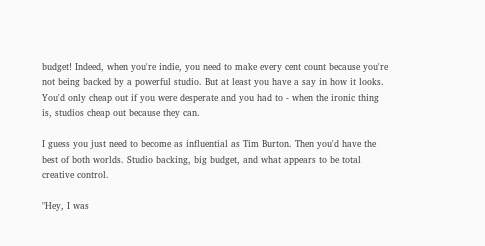budget! Indeed, when you're indie, you need to make every cent count because you're not being backed by a powerful studio. But at least you have a say in how it looks. You'd only cheap out if you were desperate and you had to - when the ironic thing is, studios cheap out because they can.

I guess you just need to become as influential as Tim Burton. Then you'd have the best of both worlds. Studio backing, big budget, and what appears to be total creative control.

"Hey, I was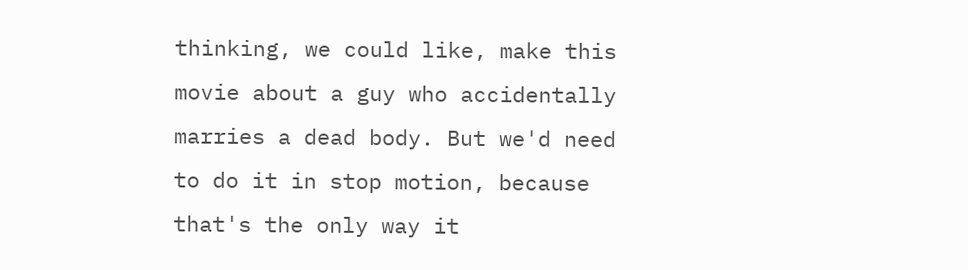thinking, we could like, make this movie about a guy who accidentally marries a dead body. But we'd need to do it in stop motion, because that's the only way it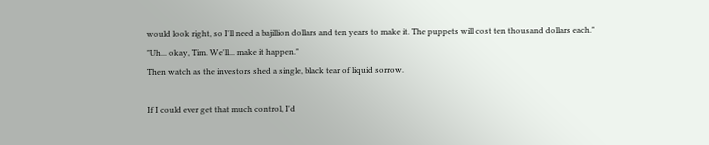would look right, so I'll need a bajillion dollars and ten years to make it. The puppets will cost ten thousand dollars each."
"Uh... okay, Tim. We'll... make it happen."
Then watch as the investors shed a single, black tear of liquid sorrow.

If I could ever get that much control, I'd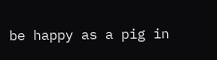be happy as a pig in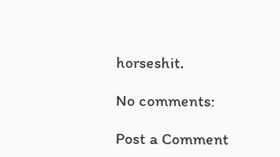horseshit.

No comments:

Post a Comment